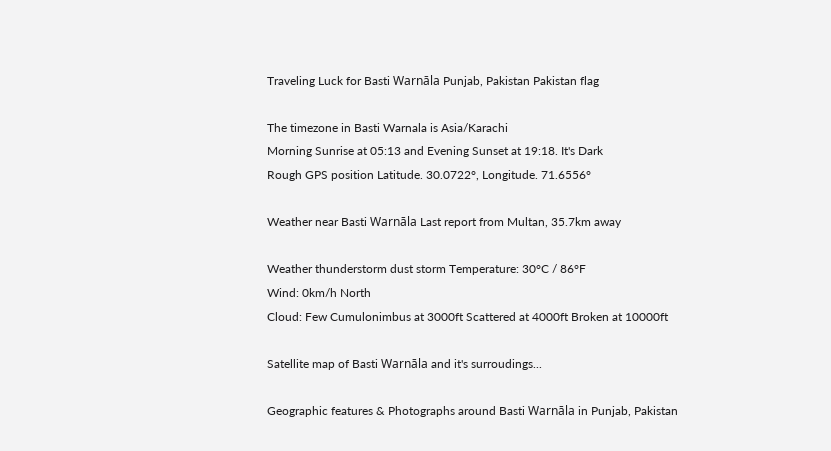Traveling Luck for Basti Warnāla Punjab, Pakistan Pakistan flag

The timezone in Basti Warnala is Asia/Karachi
Morning Sunrise at 05:13 and Evening Sunset at 19:18. It's Dark
Rough GPS position Latitude. 30.0722°, Longitude. 71.6556°

Weather near Basti Warnāla Last report from Multan, 35.7km away

Weather thunderstorm dust storm Temperature: 30°C / 86°F
Wind: 0km/h North
Cloud: Few Cumulonimbus at 3000ft Scattered at 4000ft Broken at 10000ft

Satellite map of Basti Warnāla and it's surroudings...

Geographic features & Photographs around Basti Warnāla in Punjab, Pakistan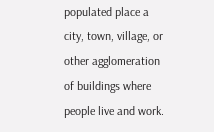populated place a city, town, village, or other agglomeration of buildings where people live and work.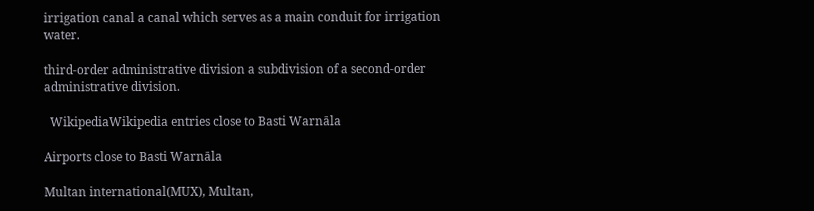irrigation canal a canal which serves as a main conduit for irrigation water.

third-order administrative division a subdivision of a second-order administrative division.

  WikipediaWikipedia entries close to Basti Warnāla

Airports close to Basti Warnāla

Multan international(MUX), Multan,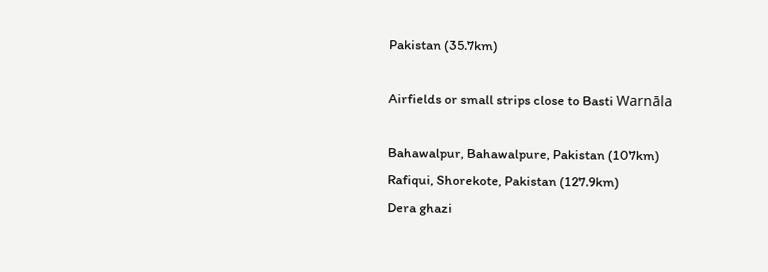Pakistan (35.7km)

Airfields or small strips close to Basti Warnāla

Bahawalpur, Bahawalpure, Pakistan (107km)
Rafiqui, Shorekote, Pakistan (127.9km)
Dera ghazi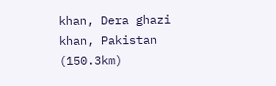khan, Dera ghazi khan, Pakistan (150.3km)